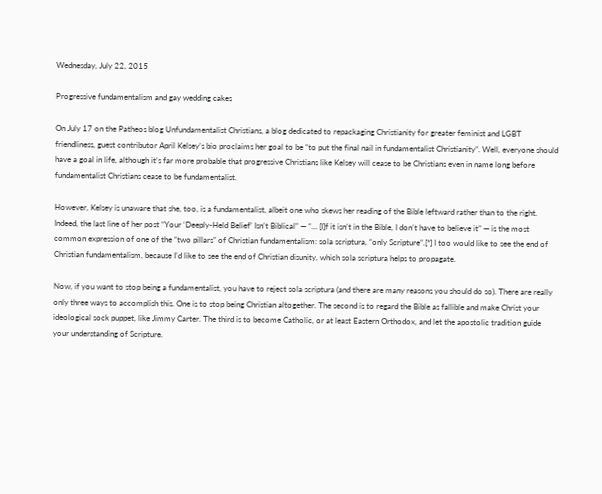Wednesday, July 22, 2015

Progressive fundamentalism and gay wedding cakes

On July 17 on the Patheos blog Unfundamentalist Christians, a blog dedicated to repackaging Christianity for greater feminist and LGBT friendliness, guest contributor April Kelsey’s bio proclaims her goal to be “to put the final nail in fundamentalist Christianity”. Well, everyone should have a goal in life, although it’s far more probable that progressive Christians like Kelsey will cease to be Christians even in name long before fundamentalist Christians cease to be fundamentalist.

However, Kelsey is unaware that she, too, is a fundamentalist, albeit one who skews her reading of the Bible leftward rather than to the right. Indeed, the last line of her post “Your ‘Deeply-Held Belief’ Isn’t Biblical” — “… [I]f it isn’t in the Bible, I don’t have to believe it” — is the most common expression of one of the “two pillars” of Christian fundamentalism: sola scriptura, “only Scripture”.[*] I too would like to see the end of Christian fundamentalism, because I’d like to see the end of Christian disunity, which sola scriptura helps to propagate.

Now, if you want to stop being a fundamentalist, you have to reject sola scriptura (and there are many reasons you should do so). There are really only three ways to accomplish this. One is to stop being Christian altogether. The second is to regard the Bible as fallible and make Christ your ideological sock puppet, like Jimmy Carter. The third is to become Catholic, or at least Eastern Orthodox, and let the apostolic tradition guide your understanding of Scripture.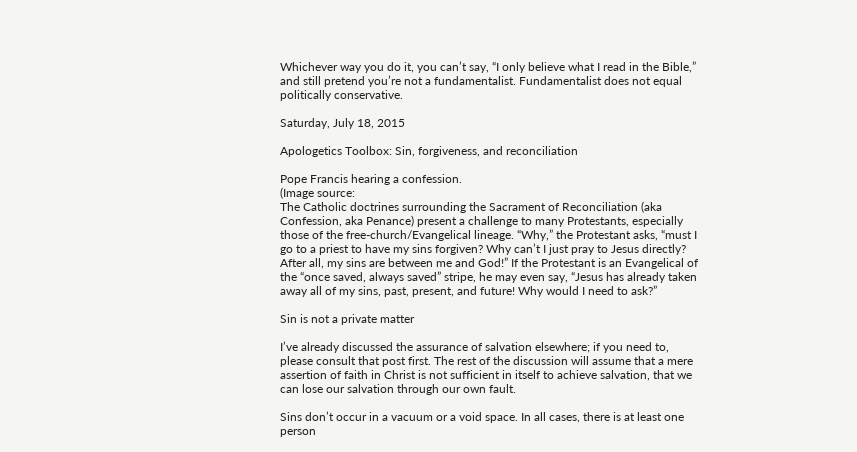Whichever way you do it, you can’t say, “I only believe what I read in the Bible,” and still pretend you’re not a fundamentalist. Fundamentalist does not equal politically conservative.

Saturday, July 18, 2015

Apologetics Toolbox: Sin, forgiveness, and reconciliation

Pope Francis hearing a confession.
(Image source:
The Catholic doctrines surrounding the Sacrament of Reconciliation (aka Confession, aka Penance) present a challenge to many Protestants, especially those of the free-church/Evangelical lineage. “Why,” the Protestant asks, “must I go to a priest to have my sins forgiven? Why can’t I just pray to Jesus directly? After all, my sins are between me and God!” If the Protestant is an Evangelical of the “once saved, always saved” stripe, he may even say, “Jesus has already taken away all of my sins, past, present, and future! Why would I need to ask?”

Sin is not a private matter

I’ve already discussed the assurance of salvation elsewhere; if you need to, please consult that post first. The rest of the discussion will assume that a mere assertion of faith in Christ is not sufficient in itself to achieve salvation, that we can lose our salvation through our own fault.

Sins don’t occur in a vacuum or a void space. In all cases, there is at least one person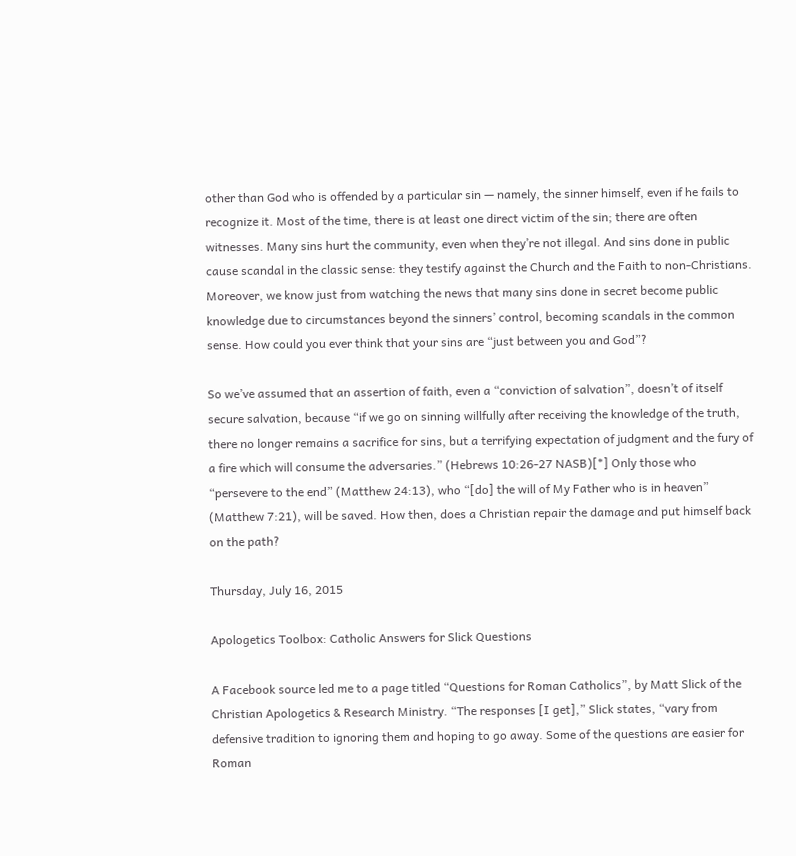other than God who is offended by a particular sin — namely, the sinner himself, even if he fails to recognize it. Most of the time, there is at least one direct victim of the sin; there are often witnesses. Many sins hurt the community, even when they’re not illegal. And sins done in public cause scandal in the classic sense: they testify against the Church and the Faith to non-Christians. Moreover, we know just from watching the news that many sins done in secret become public knowledge due to circumstances beyond the sinners’ control, becoming scandals in the common sense. How could you ever think that your sins are “just between you and God”?

So we’ve assumed that an assertion of faith, even a “conviction of salvation”, doesn’t of itself secure salvation, because “if we go on sinning willfully after receiving the knowledge of the truth, there no longer remains a sacrifice for sins, but a terrifying expectation of judgment and the fury of a fire which will consume the adversaries.” (Hebrews 10:26-27 NASB)[*] Only those who “persevere to the end” (Matthew 24:13), who “[do] the will of My Father who is in heaven” (Matthew 7:21), will be saved. How then, does a Christian repair the damage and put himself back on the path?

Thursday, July 16, 2015

Apologetics Toolbox: Catholic Answers for Slick Questions

A Facebook source led me to a page titled “Questions for Roman Catholics”, by Matt Slick of the Christian Apologetics & Research Ministry. “The responses [I get],” Slick states, “vary from defensive tradition to ignoring them and hoping to go away. Some of the questions are easier for Roman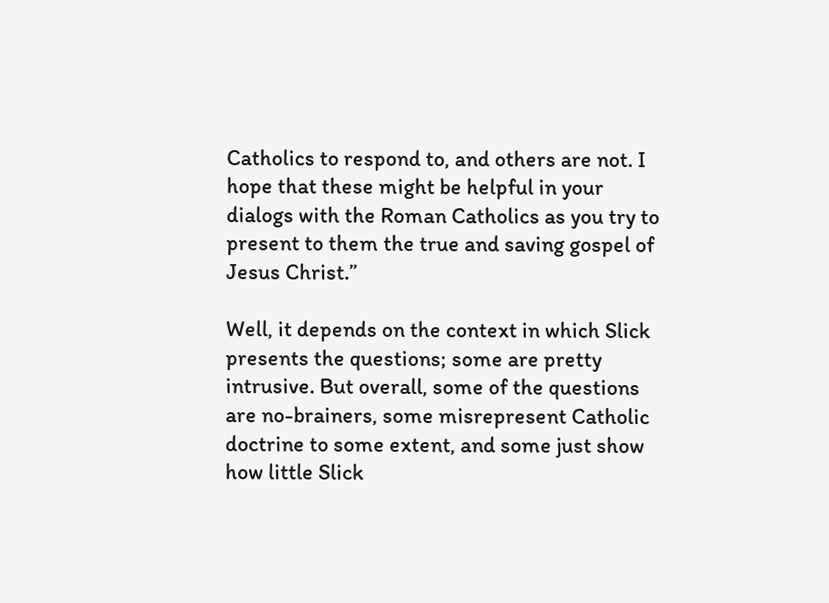Catholics to respond to, and others are not. I hope that these might be helpful in your dialogs with the Roman Catholics as you try to present to them the true and saving gospel of Jesus Christ.”

Well, it depends on the context in which Slick presents the questions; some are pretty intrusive. But overall, some of the questions are no-brainers, some misrepresent Catholic doctrine to some extent, and some just show how little Slick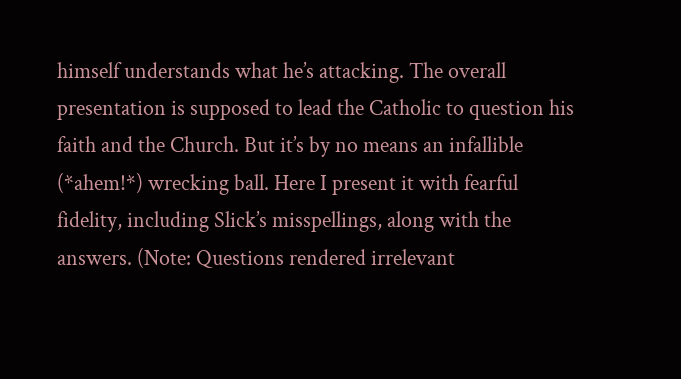himself understands what he’s attacking. The overall presentation is supposed to lead the Catholic to question his faith and the Church. But it’s by no means an infallible (*ahem!*) wrecking ball. Here I present it with fearful fidelity, including Slick’s misspellings, along with the answers. (Note: Questions rendered irrelevant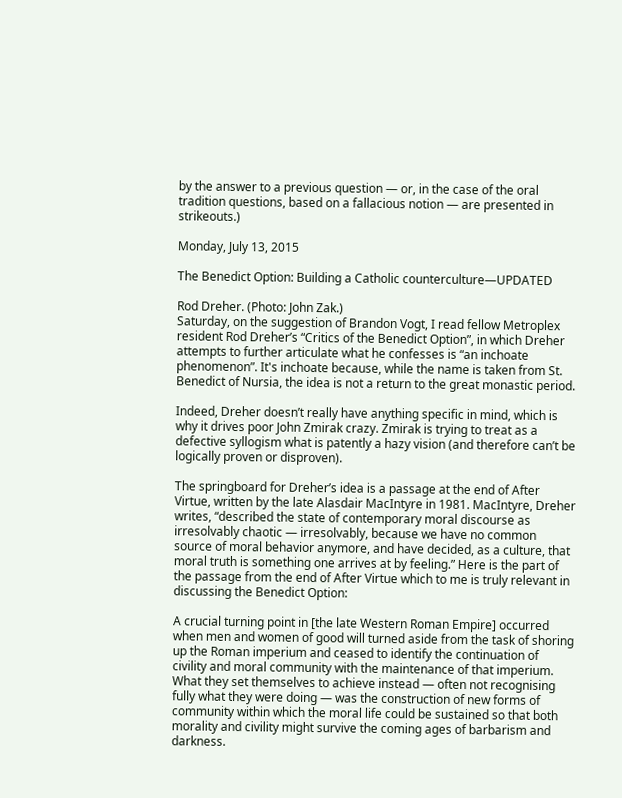by the answer to a previous question — or, in the case of the oral tradition questions, based on a fallacious notion — are presented in strikeouts.)

Monday, July 13, 2015

The Benedict Option: Building a Catholic counterculture—UPDATED

Rod Dreher. (Photo: John Zak.)
Saturday, on the suggestion of Brandon Vogt, I read fellow Metroplex resident Rod Dreher’s “Critics of the Benedict Option”, in which Dreher attempts to further articulate what he confesses is “an inchoate phenomenon”. It's inchoate because, while the name is taken from St. Benedict of Nursia, the idea is not a return to the great monastic period.

Indeed, Dreher doesn’t really have anything specific in mind, which is why it drives poor John Zmirak crazy. Zmirak is trying to treat as a defective syllogism what is patently a hazy vision (and therefore can’t be logically proven or disproven).

The springboard for Dreher’s idea is a passage at the end of After Virtue, written by the late Alasdair MacIntyre in 1981. MacIntyre, Dreher writes, “described the state of contemporary moral discourse as irresolvably chaotic — irresolvably, because we have no common source of moral behavior anymore, and have decided, as a culture, that moral truth is something one arrives at by feeling.” Here is the part of the passage from the end of After Virtue which to me is truly relevant in discussing the Benedict Option:

A crucial turning point in [the late Western Roman Empire] occurred when men and women of good will turned aside from the task of shoring up the Roman imperium and ceased to identify the continuation of civility and moral community with the maintenance of that imperium. What they set themselves to achieve instead — often not recognising fully what they were doing — was the construction of new forms of community within which the moral life could be sustained so that both morality and civility might survive the coming ages of barbarism and darkness.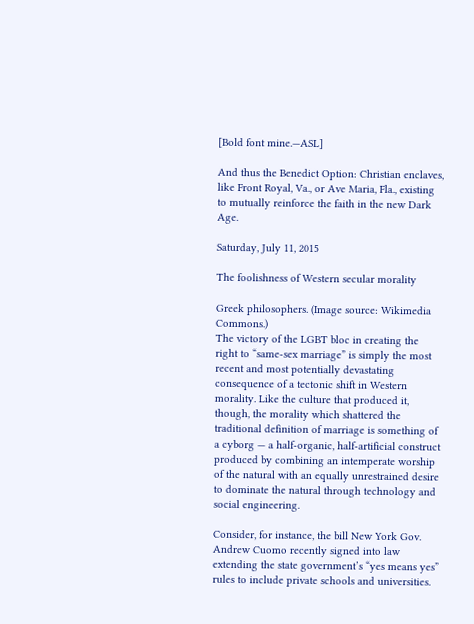[Bold font mine.—ASL]

And thus the Benedict Option: Christian enclaves, like Front Royal, Va., or Ave Maria, Fla., existing to mutually reinforce the faith in the new Dark Age.

Saturday, July 11, 2015

The foolishness of Western secular morality

Greek philosophers. (Image source: Wikimedia Commons.)
The victory of the LGBT bloc in creating the right to “same-sex marriage” is simply the most recent and most potentially devastating consequence of a tectonic shift in Western morality. Like the culture that produced it, though, the morality which shattered the traditional definition of marriage is something of a cyborg — a half-organic, half-artificial construct produced by combining an intemperate worship of the natural with an equally unrestrained desire to dominate the natural through technology and social engineering.

Consider, for instance, the bill New York Gov. Andrew Cuomo recently signed into law extending the state government’s “yes means yes” rules to include private schools and universities.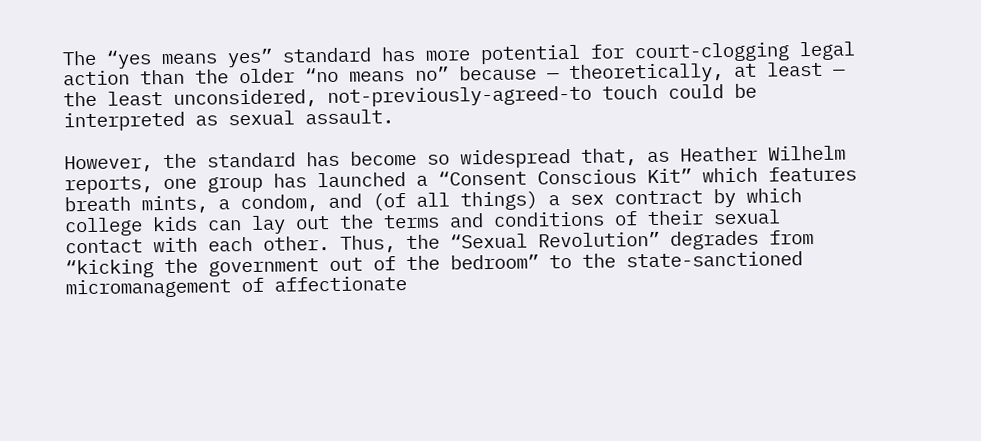The “yes means yes” standard has more potential for court-clogging legal action than the older “no means no” because — theoretically, at least — the least unconsidered, not-previously-agreed-to touch could be interpreted as sexual assault.

However, the standard has become so widespread that, as Heather Wilhelm reports, one group has launched a “Consent Conscious Kit” which features breath mints, a condom, and (of all things) a sex contract by which college kids can lay out the terms and conditions of their sexual contact with each other. Thus, the “Sexual Revolution” degrades from “kicking the government out of the bedroom” to the state-sanctioned micromanagement of affectionate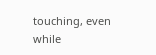touching, even while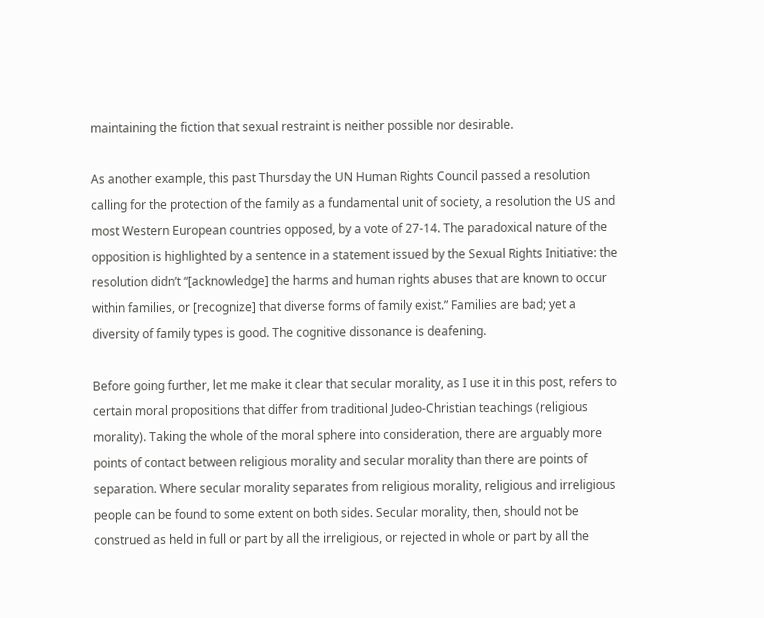maintaining the fiction that sexual restraint is neither possible nor desirable.

As another example, this past Thursday the UN Human Rights Council passed a resolution calling for the protection of the family as a fundamental unit of society, a resolution the US and most Western European countries opposed, by a vote of 27-14. The paradoxical nature of the opposition is highlighted by a sentence in a statement issued by the Sexual Rights Initiative: the resolution didn’t “[acknowledge] the harms and human rights abuses that are known to occur within families, or [recognize] that diverse forms of family exist.” Families are bad; yet a diversity of family types is good. The cognitive dissonance is deafening.

Before going further, let me make it clear that secular morality, as I use it in this post, refers to certain moral propositions that differ from traditional Judeo-Christian teachings (religious morality). Taking the whole of the moral sphere into consideration, there are arguably more points of contact between religious morality and secular morality than there are points of separation. Where secular morality separates from religious morality, religious and irreligious people can be found to some extent on both sides. Secular morality, then, should not be construed as held in full or part by all the irreligious, or rejected in whole or part by all the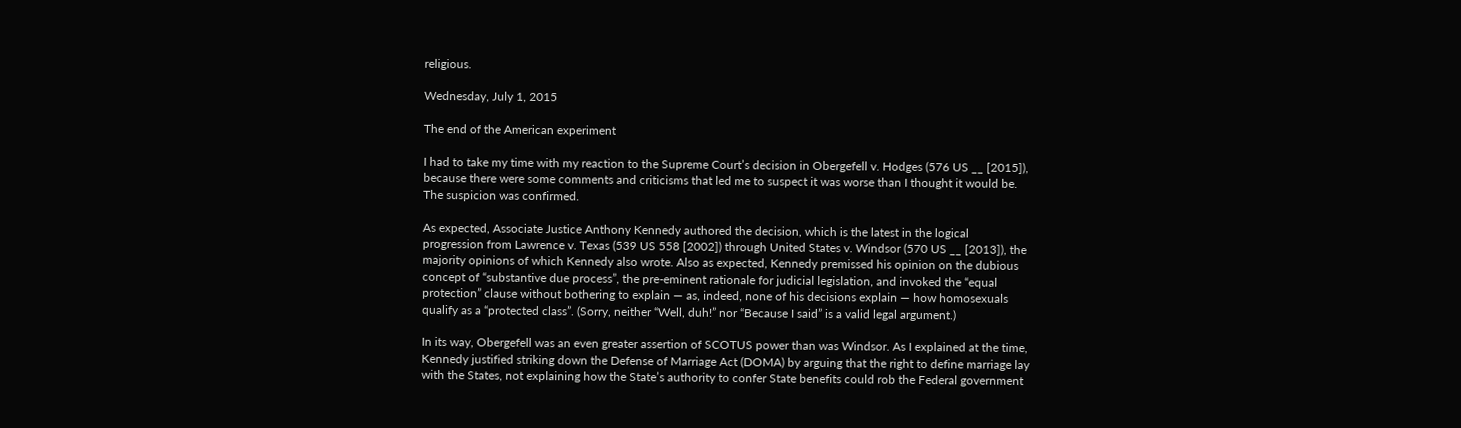religious.

Wednesday, July 1, 2015

The end of the American experiment

I had to take my time with my reaction to the Supreme Court’s decision in Obergefell v. Hodges (576 US __ [2015]), because there were some comments and criticisms that led me to suspect it was worse than I thought it would be. The suspicion was confirmed.

As expected, Associate Justice Anthony Kennedy authored the decision, which is the latest in the logical progression from Lawrence v. Texas (539 US 558 [2002]) through United States v. Windsor (570 US __ [2013]), the majority opinions of which Kennedy also wrote. Also as expected, Kennedy premissed his opinion on the dubious concept of “substantive due process”, the pre-eminent rationale for judicial legislation, and invoked the “equal protection” clause without bothering to explain — as, indeed, none of his decisions explain — how homosexuals qualify as a “protected class”. (Sorry, neither “Well, duh!” nor “Because I said” is a valid legal argument.)

In its way, Obergefell was an even greater assertion of SCOTUS power than was Windsor. As I explained at the time, Kennedy justified striking down the Defense of Marriage Act (DOMA) by arguing that the right to define marriage lay with the States, not explaining how the State’s authority to confer State benefits could rob the Federal government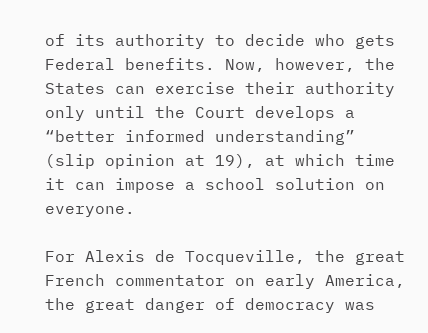of its authority to decide who gets Federal benefits. Now, however, the States can exercise their authority only until the Court develops a “better informed understanding” (slip opinion at 19), at which time it can impose a school solution on everyone.

For Alexis de Tocqueville, the great French commentator on early America, the great danger of democracy was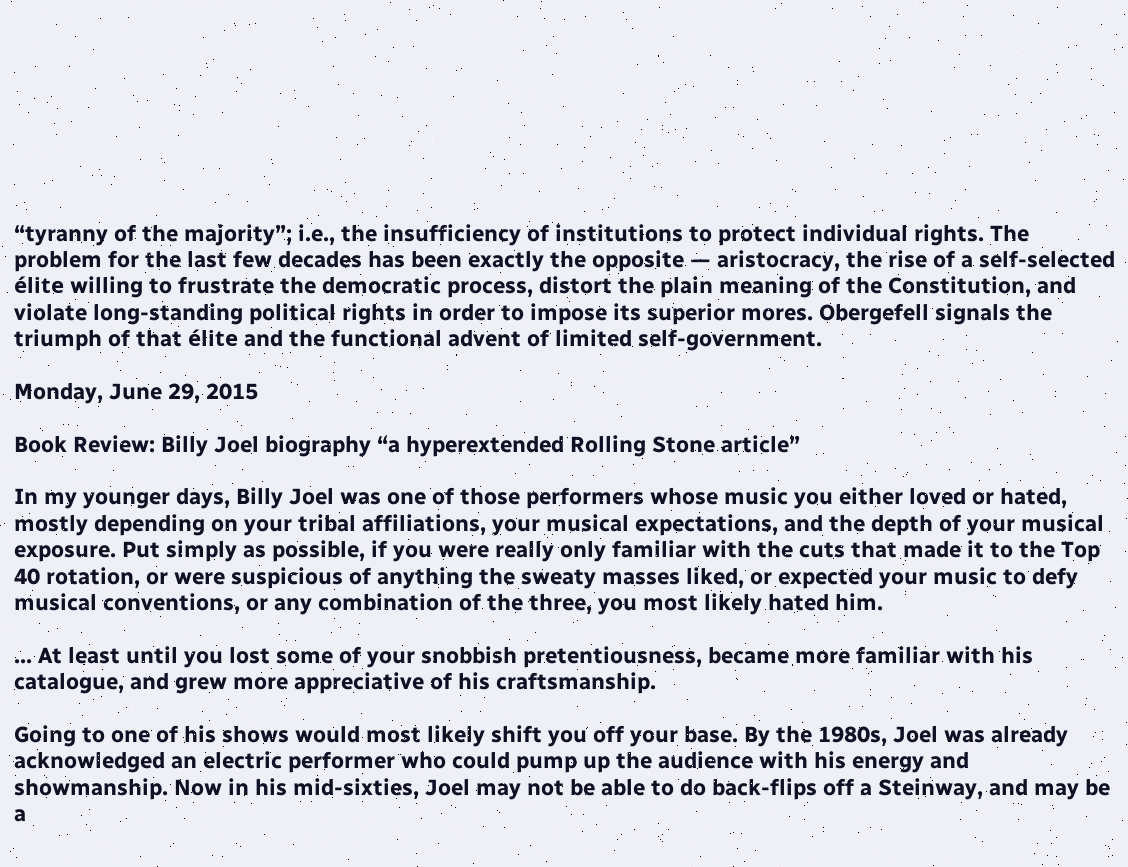“tyranny of the majority”; i.e., the insufficiency of institutions to protect individual rights. The problem for the last few decades has been exactly the opposite — aristocracy, the rise of a self-selected élite willing to frustrate the democratic process, distort the plain meaning of the Constitution, and violate long-standing political rights in order to impose its superior mores. Obergefell signals the triumph of that élite and the functional advent of limited self-government.

Monday, June 29, 2015

Book Review: Billy Joel biography “a hyperextended Rolling Stone article”

In my younger days, Billy Joel was one of those performers whose music you either loved or hated, mostly depending on your tribal affiliations, your musical expectations, and the depth of your musical exposure. Put simply as possible, if you were really only familiar with the cuts that made it to the Top 40 rotation, or were suspicious of anything the sweaty masses liked, or expected your music to defy musical conventions, or any combination of the three, you most likely hated him.

... At least until you lost some of your snobbish pretentiousness, became more familiar with his catalogue, and grew more appreciative of his craftsmanship.

Going to one of his shows would most likely shift you off your base. By the 1980s, Joel was already acknowledged an electric performer who could pump up the audience with his energy and showmanship. Now in his mid-sixties, Joel may not be able to do back-flips off a Steinway, and may be a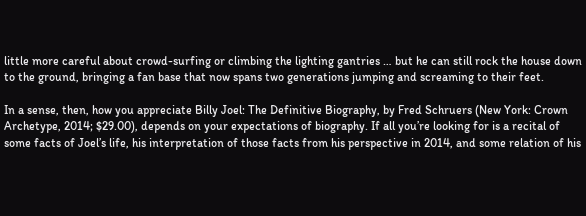little more careful about crowd-surfing or climbing the lighting gantries … but he can still rock the house down to the ground, bringing a fan base that now spans two generations jumping and screaming to their feet.

In a sense, then, how you appreciate Billy Joel: The Definitive Biography, by Fred Schruers (New York: Crown Archetype, 2014; $29.00), depends on your expectations of biography. If all you’re looking for is a recital of some facts of Joel’s life, his interpretation of those facts from his perspective in 2014, and some relation of his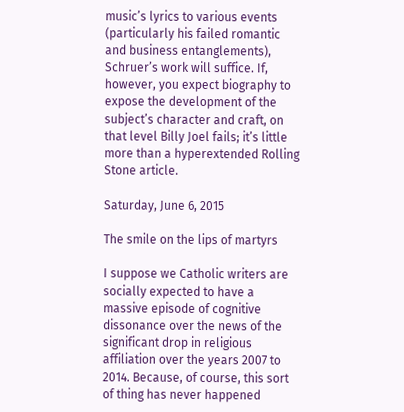music’s lyrics to various events (particularly his failed romantic and business entanglements), Schruer’s work will suffice. If, however, you expect biography to expose the development of the subject’s character and craft, on that level Billy Joel fails; it’s little more than a hyperextended Rolling Stone article.

Saturday, June 6, 2015

The smile on the lips of martyrs

I suppose we Catholic writers are socially expected to have a massive episode of cognitive dissonance over the news of the significant drop in religious affiliation over the years 2007 to 2014. Because, of course, this sort of thing has never happened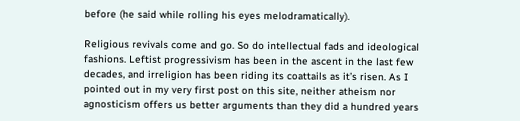before (he said while rolling his eyes melodramatically).

Religious revivals come and go. So do intellectual fads and ideological fashions. Leftist progressivism has been in the ascent in the last few decades, and irreligion has been riding its coattails as it’s risen. As I pointed out in my very first post on this site, neither atheism nor agnosticism offers us better arguments than they did a hundred years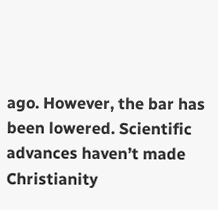ago. However, the bar has been lowered. Scientific advances haven’t made Christianity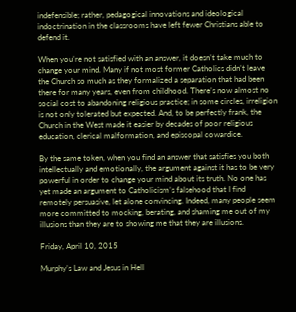indefensible; rather, pedagogical innovations and ideological indoctrination in the classrooms have left fewer Christians able to defend it.

When you’re not satisfied with an answer, it doesn’t take much to change your mind. Many if not most former Catholics didn’t leave the Church so much as they formalized a separation that had been there for many years, even from childhood. There’s now almost no social cost to abandoning religious practice; in some circles, irreligion is not only tolerated but expected. And, to be perfectly frank, the Church in the West made it easier by decades of poor religious education, clerical malformation, and episcopal cowardice.

By the same token, when you find an answer that satisfies you both intellectually and emotionally, the argument against it has to be very powerful in order to change your mind about its truth. No one has yet made an argument to Catholicism’s falsehood that I find remotely persuasive, let alone convincing. Indeed, many people seem more committed to mocking, berating, and shaming me out of my illusions than they are to showing me that they are illusions.

Friday, April 10, 2015

Murphy’s Law and Jesus in Hell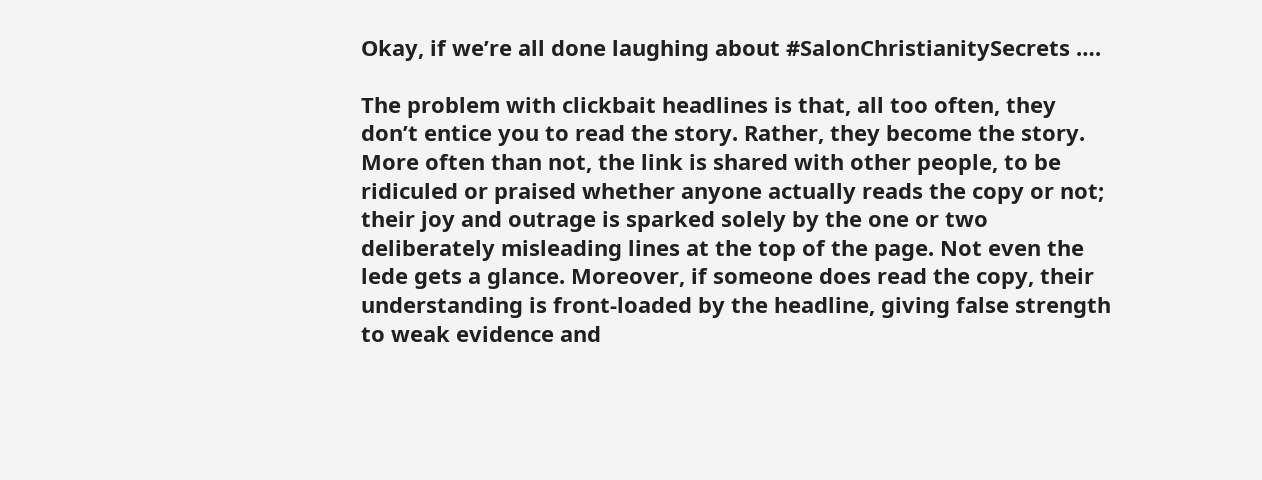Okay, if we’re all done laughing about #SalonChristianitySecrets ….

The problem with clickbait headlines is that, all too often, they don’t entice you to read the story. Rather, they become the story. More often than not, the link is shared with other people, to be ridiculed or praised whether anyone actually reads the copy or not; their joy and outrage is sparked solely by the one or two deliberately misleading lines at the top of the page. Not even the lede gets a glance. Moreover, if someone does read the copy, their understanding is front-loaded by the headline, giving false strength to weak evidence and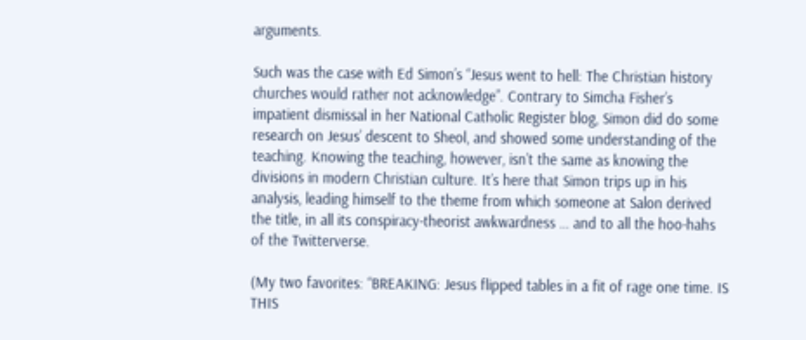arguments.

Such was the case with Ed Simon’s “Jesus went to hell: The Christian history churches would rather not acknowledge”. Contrary to Simcha Fisher’s impatient dismissal in her National Catholic Register blog, Simon did do some research on Jesus’ descent to Sheol, and showed some understanding of the teaching. Knowing the teaching, however, isn’t the same as knowing the divisions in modern Christian culture. It’s here that Simon trips up in his analysis, leading himself to the theme from which someone at Salon derived the title, in all its conspiracy-theorist awkwardness … and to all the hoo-hahs of the Twitterverse.

(My two favorites: “BREAKING: Jesus flipped tables in a fit of rage one time. IS THIS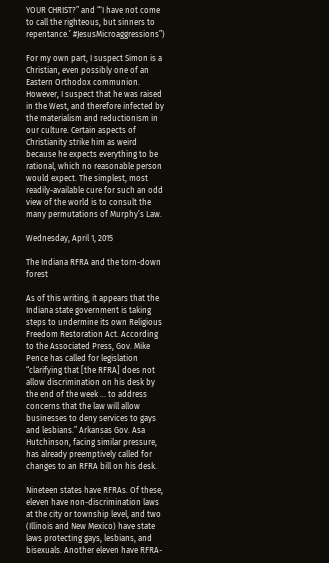YOUR CHRIST?” and “‘I have not come to call the righteous, but sinners to repentance.’ #JesusMicroaggressions”)

For my own part, I suspect Simon is a Christian, even possibly one of an Eastern Orthodox communion. However, I suspect that he was raised in the West, and therefore infected by the materialism and reductionism in our culture. Certain aspects of Christianity strike him as weird because he expects everything to be rational, which no reasonable person would expect. The simplest, most readily-available cure for such an odd view of the world is to consult the many permutations of Murphy’s Law.

Wednesday, April 1, 2015

The Indiana RFRA and the torn-down forest

As of this writing, it appears that the Indiana state government is taking steps to undermine its own Religious Freedom Restoration Act. According to the Associated Press, Gov. Mike Pence has called for legislation “clarifying that [the RFRA] does not allow discrimination on his desk by the end of the week ... to address concerns that the law will allow businesses to deny services to gays and lesbians.” Arkansas Gov. Asa Hutchinson, facing similar pressure, has already preemptively called for changes to an RFRA bill on his desk.

Nineteen states have RFRAs. Of these, eleven have non-discrimination laws at the city or township level, and two (Illinois and New Mexico) have state laws protecting gays, lesbians, and bisexuals. Another eleven have RFRA-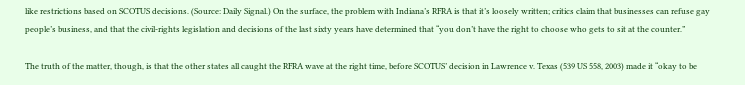like restrictions based on SCOTUS decisions. (Source: Daily Signal.) On the surface, the problem with Indiana’s RFRA is that it’s loosely written; critics claim that businesses can refuse gay people’s business, and that the civil-rights legislation and decisions of the last sixty years have determined that “you don’t have the right to choose who gets to sit at the counter.”

The truth of the matter, though, is that the other states all caught the RFRA wave at the right time, before SCOTUS’ decision in Lawrence v. Texas (539 US 558, 2003) made it “okay to be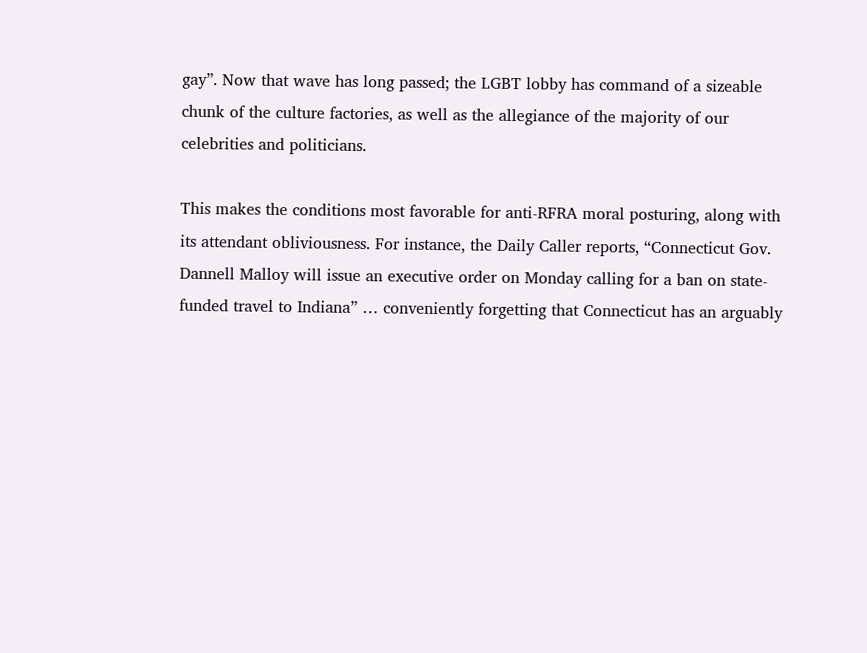gay”. Now that wave has long passed; the LGBT lobby has command of a sizeable chunk of the culture factories, as well as the allegiance of the majority of our celebrities and politicians.

This makes the conditions most favorable for anti-RFRA moral posturing, along with its attendant obliviousness. For instance, the Daily Caller reports, “Connecticut Gov. Dannell Malloy will issue an executive order on Monday calling for a ban on state-funded travel to Indiana” … conveniently forgetting that Connecticut has an arguably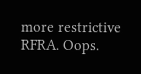more restrictive RFRA. Oops.